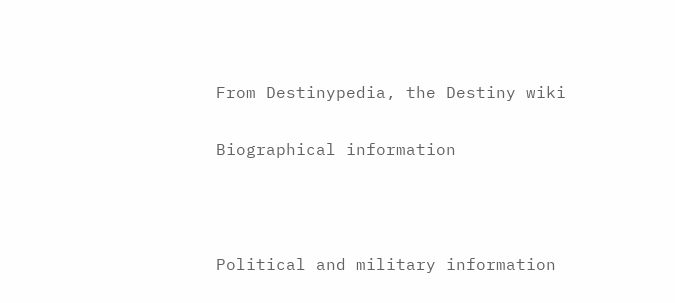From Destinypedia, the Destiny wiki

Biographical information



Political and military information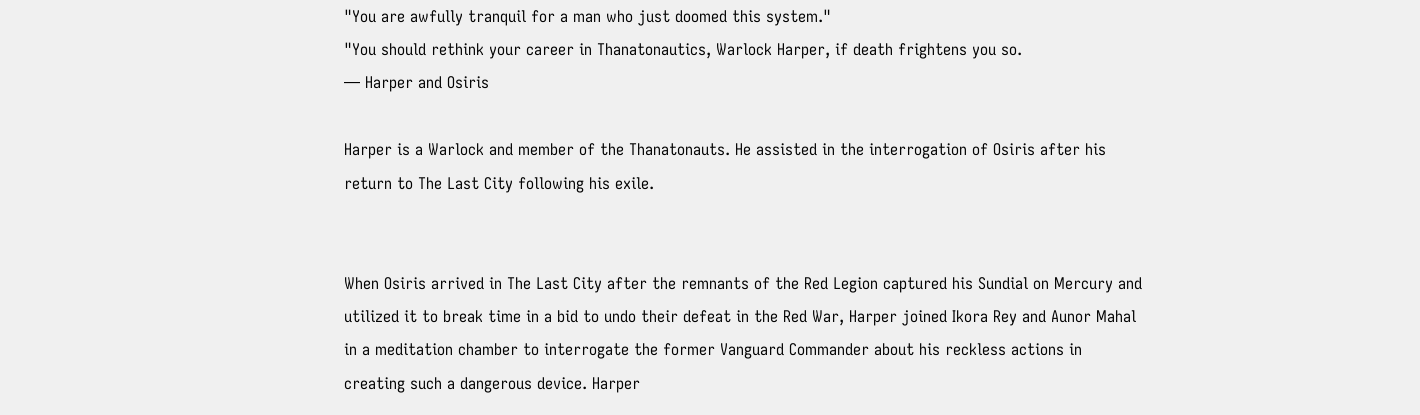"You are awfully tranquil for a man who just doomed this system."
"You should rethink your career in Thanatonautics, Warlock Harper, if death frightens you so.
— Harper and Osiris

Harper is a Warlock and member of the Thanatonauts. He assisted in the interrogation of Osiris after his return to The Last City following his exile.


When Osiris arrived in The Last City after the remnants of the Red Legion captured his Sundial on Mercury and utilized it to break time in a bid to undo their defeat in the Red War, Harper joined Ikora Rey and Aunor Mahal in a meditation chamber to interrogate the former Vanguard Commander about his reckless actions in creating such a dangerous device. Harper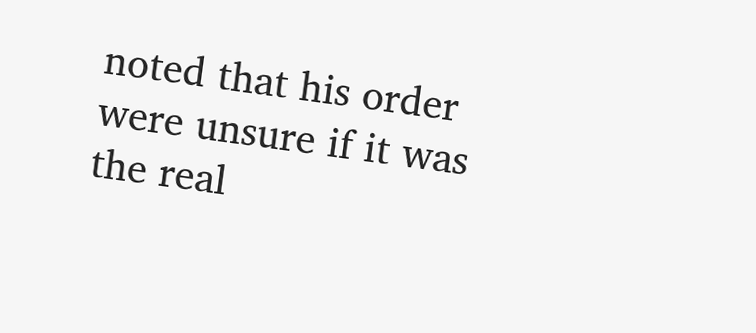noted that his order were unsure if it was the real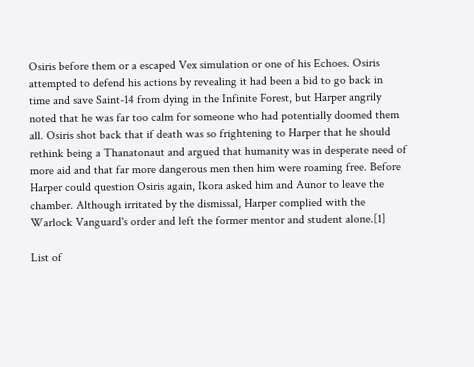Osiris before them or a escaped Vex simulation or one of his Echoes. Osiris attempted to defend his actions by revealing it had been a bid to go back in time and save Saint-14 from dying in the Infinite Forest, but Harper angrily noted that he was far too calm for someone who had potentially doomed them all. Osiris shot back that if death was so frightening to Harper that he should rethink being a Thanatonaut and argued that humanity was in desperate need of more aid and that far more dangerous men then him were roaming free. Before Harper could question Osiris again, Ikora asked him and Aunor to leave the chamber. Although irritated by the dismissal, Harper complied with the Warlock Vanguard's order and left the former mentor and student alone.[1]

List of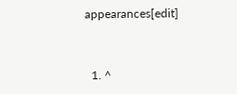appearances[edit]


  1. ^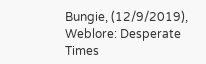Bungie, (12/9/2019), Weblore: Desperate Times